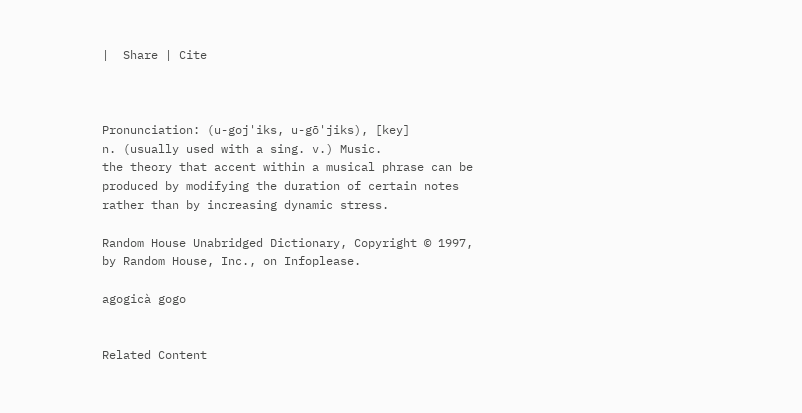|  Share | Cite



Pronunciation: (u-goj'iks, u-gō'jiks), [key]
n. (usually used with a sing. v.) Music.
the theory that accent within a musical phrase can be produced by modifying the duration of certain notes rather than by increasing dynamic stress.

Random House Unabridged Dictionary, Copyright © 1997, by Random House, Inc., on Infoplease.

agogicà gogo


Related Content